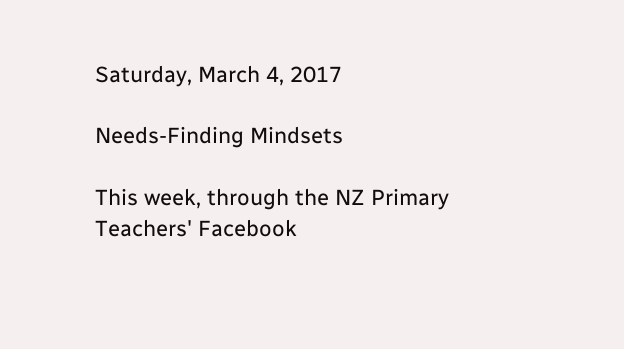Saturday, March 4, 2017

Needs-Finding Mindsets

This week, through the NZ Primary Teachers' Facebook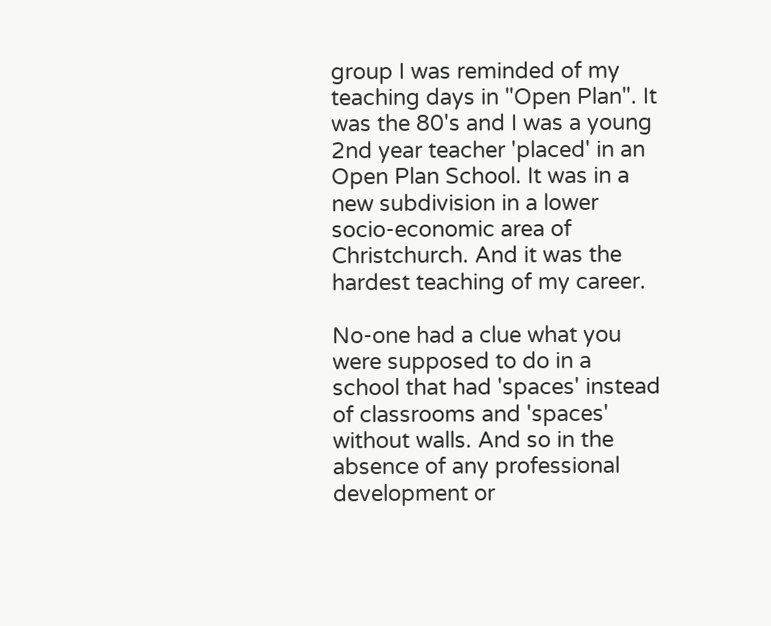group I was reminded of my teaching days in "Open Plan". It was the 80's and I was a young 2nd year teacher 'placed' in an Open Plan School. It was in a new subdivision in a lower socio-economic area of Christchurch. And it was the hardest teaching of my career.

No-one had a clue what you were supposed to do in a school that had 'spaces' instead of classrooms and 'spaces' without walls. And so in the absence of any professional development or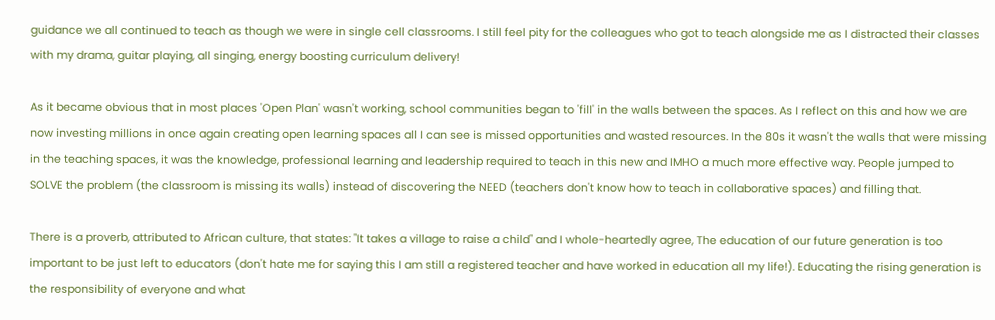guidance we all continued to teach as though we were in single cell classrooms. I still feel pity for the colleagues who got to teach alongside me as I distracted their classes with my drama, guitar playing, all singing, energy boosting curriculum delivery!

As it became obvious that in most places 'Open Plan' wasn't working, school communities began to 'fill' in the walls between the spaces. As I reflect on this and how we are now investing millions in once again creating open learning spaces all I can see is missed opportunities and wasted resources. In the 80s it wasn't the walls that were missing in the teaching spaces, it was the knowledge, professional learning and leadership required to teach in this new and IMHO a much more effective way. People jumped to SOLVE the problem (the classroom is missing its walls) instead of discovering the NEED (teachers don't know how to teach in collaborative spaces) and filling that.

There is a proverb, attributed to African culture, that states: "It takes a village to raise a child" and I whole-heartedly agree, The education of our future generation is too important to be just left to educators (don't hate me for saying this I am still a registered teacher and have worked in education all my life!). Educating the rising generation is the responsibility of everyone and what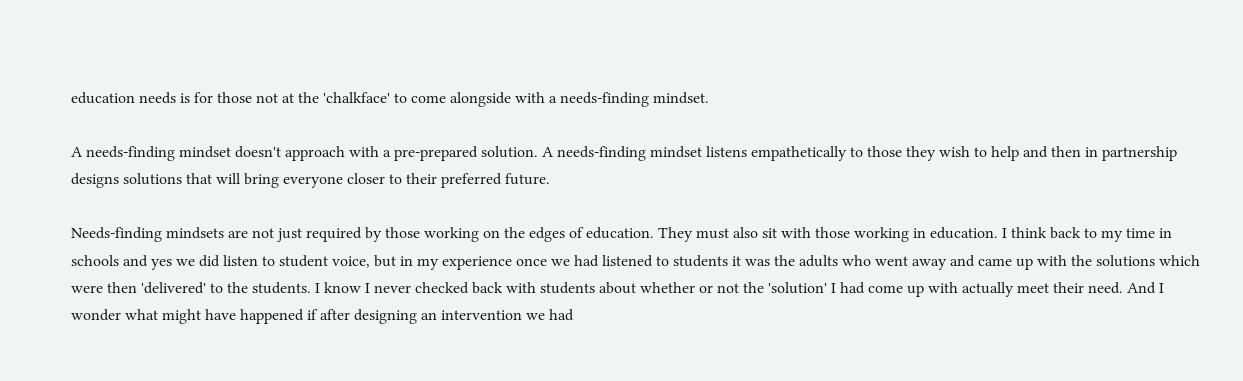education needs is for those not at the 'chalkface' to come alongside with a needs-finding mindset.

A needs-finding mindset doesn't approach with a pre-prepared solution. A needs-finding mindset listens empathetically to those they wish to help and then in partnership designs solutions that will bring everyone closer to their preferred future.

Needs-finding mindsets are not just required by those working on the edges of education. They must also sit with those working in education. I think back to my time in schools and yes we did listen to student voice, but in my experience once we had listened to students it was the adults who went away and came up with the solutions which were then 'delivered' to the students. I know I never checked back with students about whether or not the 'solution' I had come up with actually meet their need. And I wonder what might have happened if after designing an intervention we had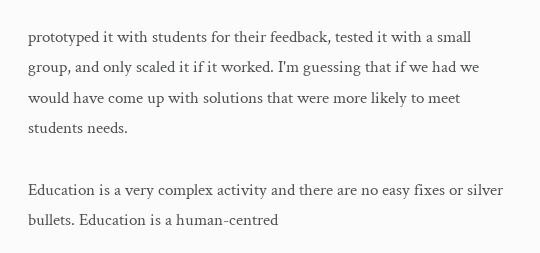prototyped it with students for their feedback, tested it with a small group, and only scaled it if it worked. I'm guessing that if we had we would have come up with solutions that were more likely to meet students needs.

Education is a very complex activity and there are no easy fixes or silver bullets. Education is a human-centred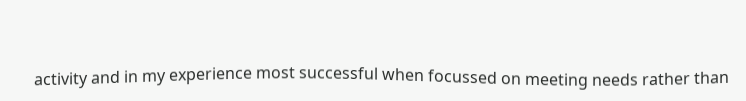activity and in my experience most successful when focussed on meeting needs rather than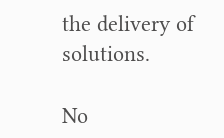the delivery of solutions.

No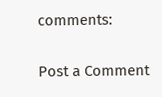comments:

Post a Comment